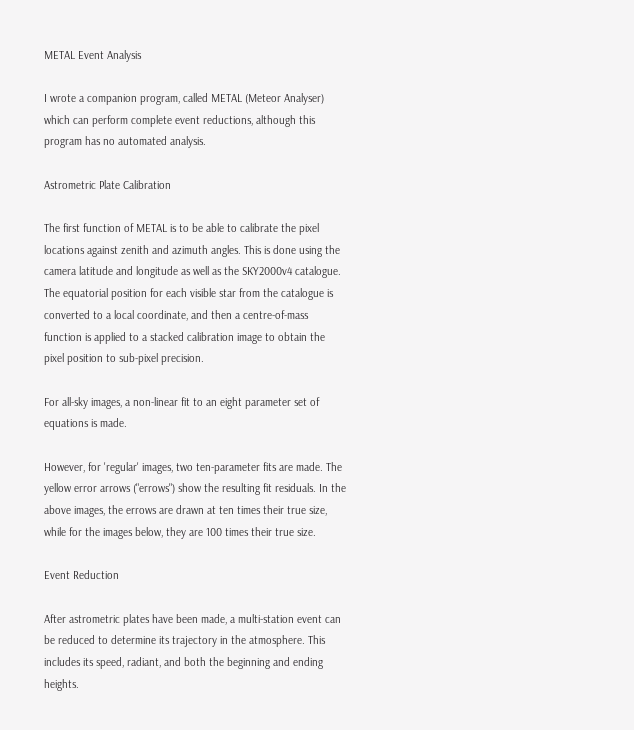METAL Event Analysis

I wrote a companion program, called METAL (Meteor Analyser) which can perform complete event reductions, although this program has no automated analysis.

Astrometric Plate Calibration

The first function of METAL is to be able to calibrate the pixel locations against zenith and azimuth angles. This is done using the camera latitude and longitude as well as the SKY2000v4 catalogue. The equatorial position for each visible star from the catalogue is converted to a local coordinate, and then a centre-of-mass function is applied to a stacked calibration image to obtain the pixel position to sub-pixel precision.

For all-sky images, a non-linear fit to an eight parameter set of equations is made.

However, for 'regular' images, two ten-parameter fits are made. The yellow error arrows ("errows") show the resulting fit residuals. In the above images, the errows are drawn at ten times their true size, while for the images below, they are 100 times their true size.

Event Reduction

After astrometric plates have been made, a multi-station event can be reduced to determine its trajectory in the atmosphere. This includes its speed, radiant, and both the beginning and ending heights.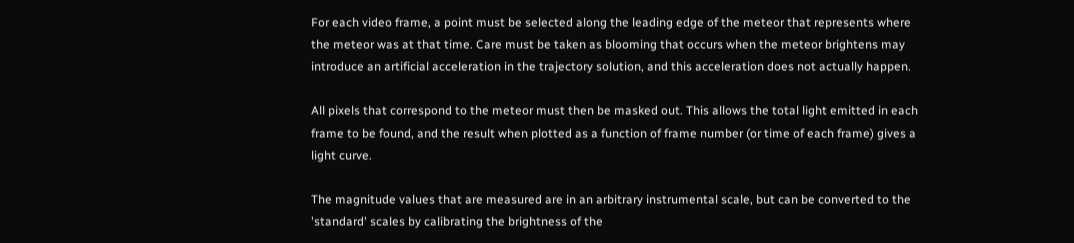For each video frame, a point must be selected along the leading edge of the meteor that represents where the meteor was at that time. Care must be taken as blooming that occurs when the meteor brightens may introduce an artificial acceleration in the trajectory solution, and this acceleration does not actually happen.

All pixels that correspond to the meteor must then be masked out. This allows the total light emitted in each frame to be found, and the result when plotted as a function of frame number (or time of each frame) gives a light curve.

The magnitude values that are measured are in an arbitrary instrumental scale, but can be converted to the 'standard' scales by calibrating the brightness of the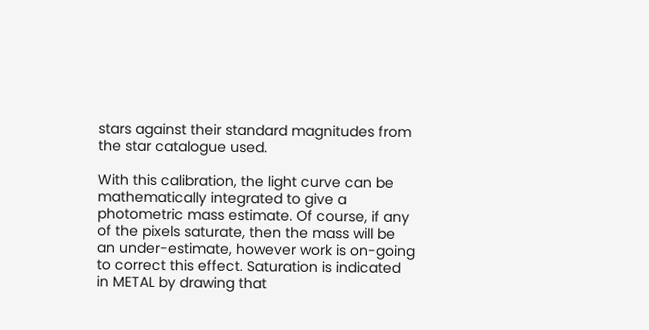stars against their standard magnitudes from the star catalogue used.

With this calibration, the light curve can be mathematically integrated to give a photometric mass estimate. Of course, if any of the pixels saturate, then the mass will be an under-estimate, however work is on-going to correct this effect. Saturation is indicated in METAL by drawing that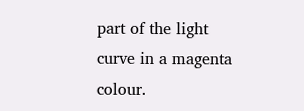part of the light curve in a magenta colour.